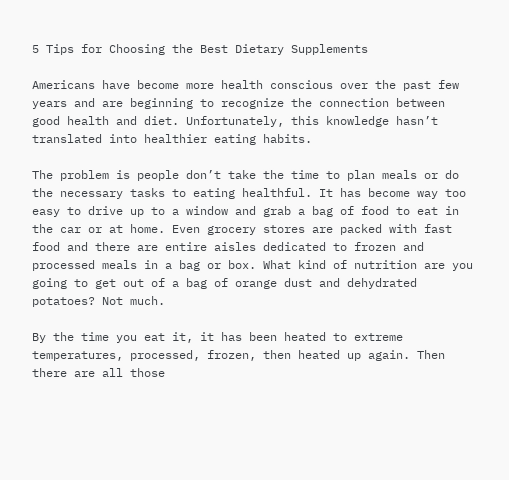5 Tips for Choosing the Best Dietary Supplements

Americans have become more health conscious over the past few years and are beginning to recognize the connection between good health and diet. Unfortunately, this knowledge hasn’t translated into healthier eating habits.

The problem is people don’t take the time to plan meals or do the necessary tasks to eating healthful. It has become way too easy to drive up to a window and grab a bag of food to eat in the car or at home. Even grocery stores are packed with fast food and there are entire aisles dedicated to frozen and processed meals in a bag or box. What kind of nutrition are you going to get out of a bag of orange dust and dehydrated potatoes? Not much.

By the time you eat it, it has been heated to extreme temperatures, processed, frozen, then heated up again. Then there are all those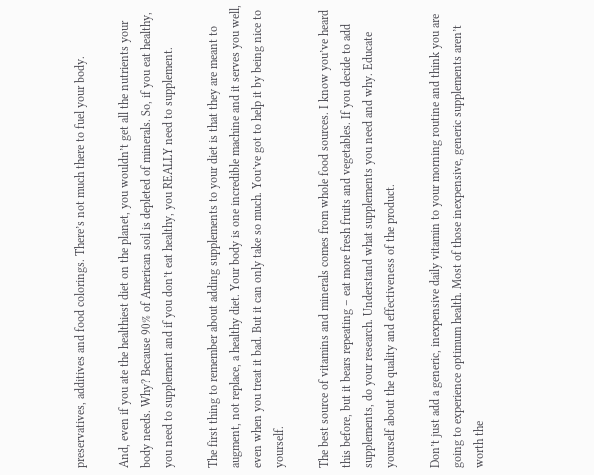preservatives, additives and food colorings. There’s not much there to fuel your body.

And, even if you ate the healthiest diet on the planet, you wouldn’t get all the nutrients your body needs. Why? Because 90% of American soil is depleted of minerals. So, if you eat healthy, you need to supplement and if you don’t eat healthy, you REALLY need to supplement.

The first thing to remember about adding supplements to your diet is that they are meant to augment, not replace, a healthy diet. Your body is one incredible machine and it serves you well, even when you treat it bad. But it can only take so much. You’ve got to help it by being nice to yourself.

The best source of vitamins and minerals comes from whole food sources. I know you’ve heard this before, but it bears repeating – eat more fresh fruits and vegetables. If you decide to add supplements, do your research. Understand what supplements you need and why. Educate yourself about the quality and effectiveness of the product.

Don’t just add a generic, inexpensive daily vitamin to your morning routine and think you are going to experience optimum health. Most of those inexpensive, generic supplements aren’t worth the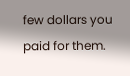few dollars you paid for them.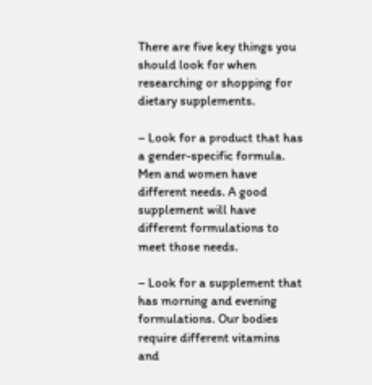There are five key things you should look for when researching or shopping for dietary supplements.

– Look for a product that has a gender-specific formula. Men and women have different needs. A good supplement will have different formulations to meet those needs.

– Look for a supplement that has morning and evening formulations. Our bodies require different vitamins and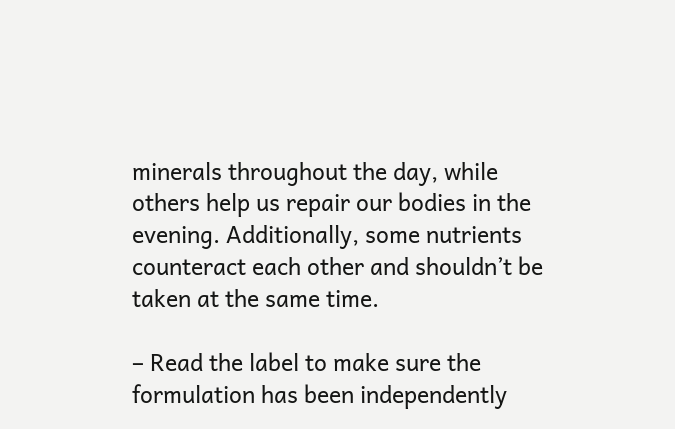minerals throughout the day, while others help us repair our bodies in the evening. Additionally, some nutrients counteract each other and shouldn’t be taken at the same time.

– Read the label to make sure the formulation has been independently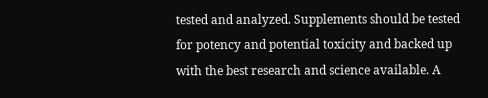tested and analyzed. Supplements should be tested for potency and potential toxicity and backed up with the best research and science available. A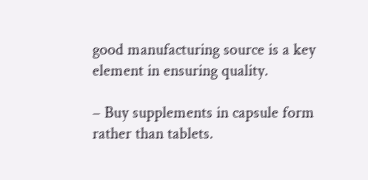good manufacturing source is a key element in ensuring quality.

– Buy supplements in capsule form rather than tablets.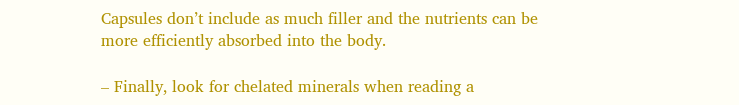Capsules don’t include as much filler and the nutrients can be more efficiently absorbed into the body.

– Finally, look for chelated minerals when reading a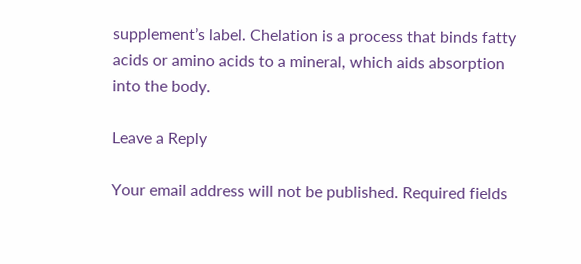supplement’s label. Chelation is a process that binds fatty acids or amino acids to a mineral, which aids absorption into the body.

Leave a Reply

Your email address will not be published. Required fields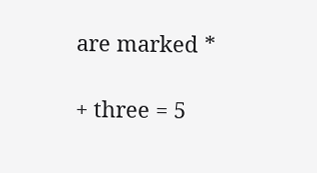are marked *

+ three = 5